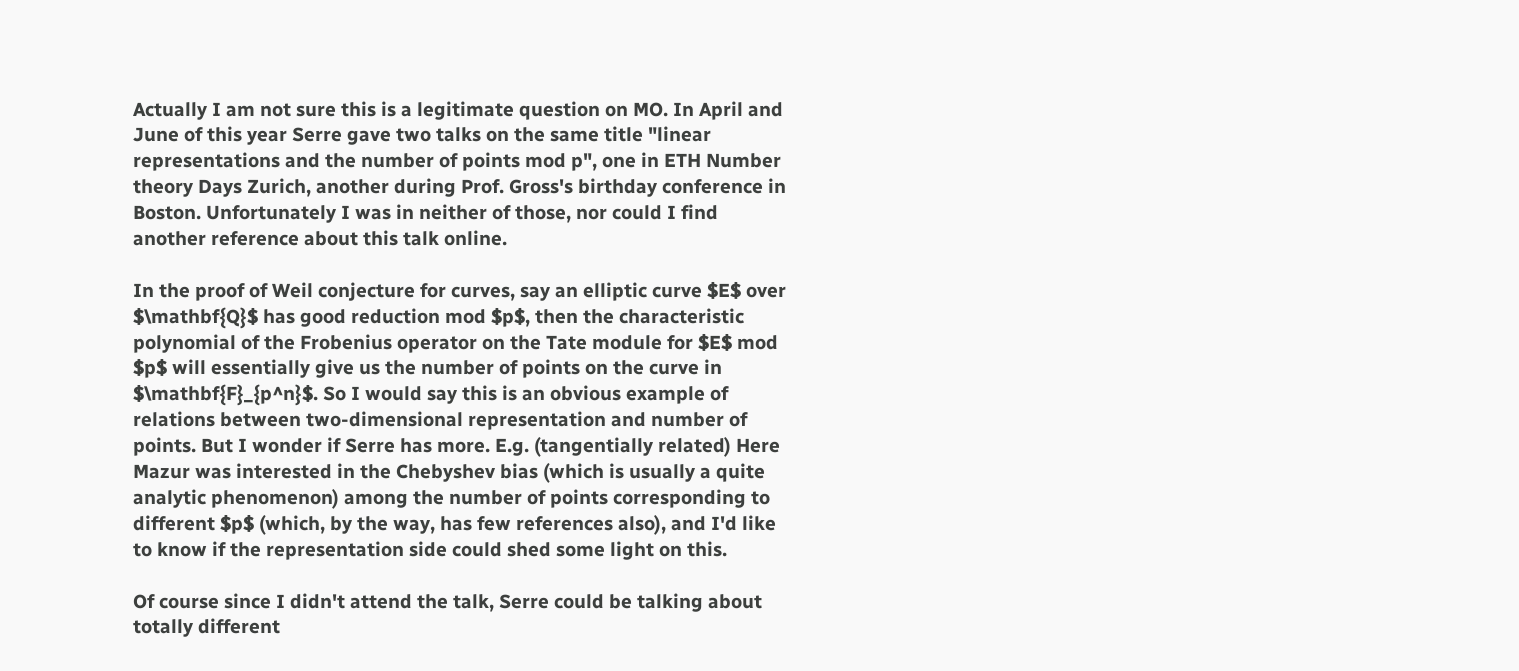Actually I am not sure this is a legitimate question on MO. In April and June of this year Serre gave two talks on the same title "linear representations and the number of points mod p", one in ETH Number theory Days Zurich, another during Prof. Gross's birthday conference in Boston. Unfortunately I was in neither of those, nor could I find another reference about this talk online.

In the proof of Weil conjecture for curves, say an elliptic curve $E$ over $\mathbf{Q}$ has good reduction mod $p$, then the characteristic polynomial of the Frobenius operator on the Tate module for $E$ mod $p$ will essentially give us the number of points on the curve in $\mathbf{F}_{p^n}$. So I would say this is an obvious example of relations between two-dimensional representation and number of points. But I wonder if Serre has more. E.g. (tangentially related) Here Mazur was interested in the Chebyshev bias (which is usually a quite analytic phenomenon) among the number of points corresponding to different $p$ (which, by the way, has few references also), and I'd like to know if the representation side could shed some light on this.

Of course since I didn't attend the talk, Serre could be talking about totally different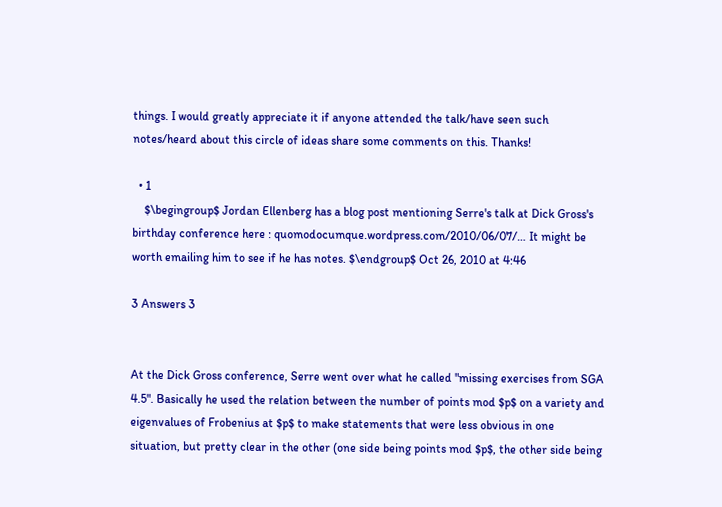things. I would greatly appreciate it if anyone attended the talk/have seen such notes/heard about this circle of ideas share some comments on this. Thanks!

  • 1
    $\begingroup$ Jordan Ellenberg has a blog post mentioning Serre's talk at Dick Gross's birthday conference here : quomodocumque.wordpress.com/2010/06/07/… It might be worth emailing him to see if he has notes. $\endgroup$ Oct 26, 2010 at 4:46

3 Answers 3


At the Dick Gross conference, Serre went over what he called "missing exercises from SGA 4.5". Basically he used the relation between the number of points mod $p$ on a variety and eigenvalues of Frobenius at $p$ to make statements that were less obvious in one situation, but pretty clear in the other (one side being points mod $p$, the other side being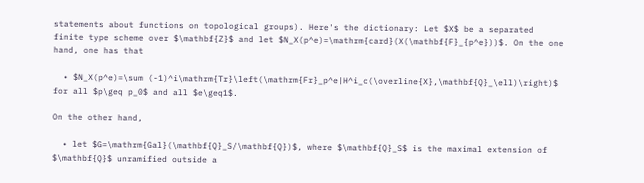statements about functions on topological groups). Here's the dictionary: Let $X$ be a separated finite type scheme over $\mathbf{Z}$ and let $N_X(p^e)=\mathrm{card}(X(\mathbf{F}_{p^e}))$. On the one hand, one has that

  • $N_X(p^e)=\sum (-1)^i\mathrm{Tr}\left(\mathrm{Fr}_p^e|H^i_c(\overline{X},\mathbf{Q}_\ell)\right)$ for all $p\geq p_0$ and all $e\geq1$.

On the other hand,

  • let $G=\mathrm{Gal}(\mathbf{Q}_S/\mathbf{Q})$, where $\mathbf{Q}_S$ is the maximal extension of $\mathbf{Q}$ unramified outside a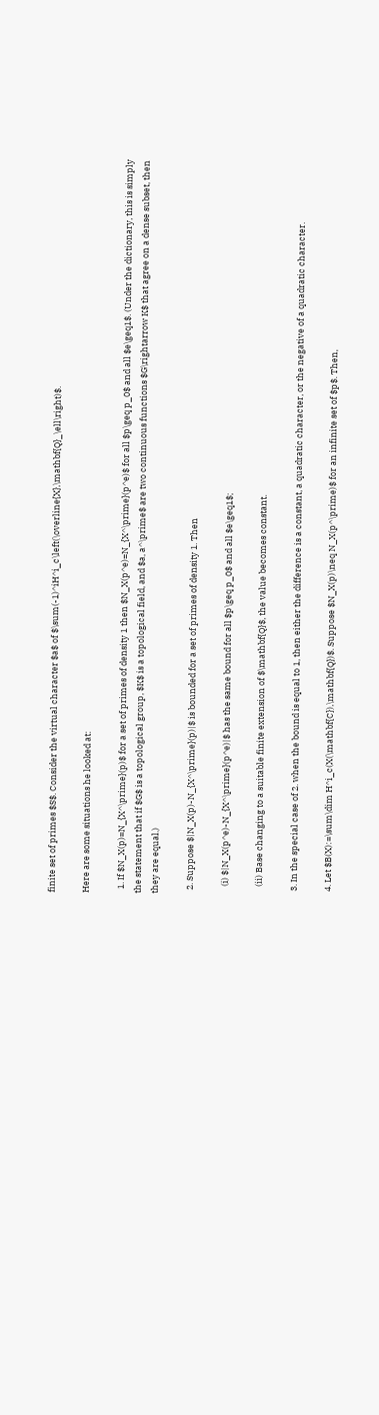finite set of primes $S$. Consider the virtual character $a$ of $\sum(-1)^iH^i_c\left(\overline{X},\mathbf{Q}_\ell\right)$.

Here are some situations he looked at:

  1. If $N_X(p)=N_{X^\prime}(p)$ for a set of primes of density 1 then $N_X(p^e)=N_{X^\prime}(p^e)$ for all $p\geq p_0$ and all $e\geq1$. (Under the dictionary, this is simply the statement that if $G$ is a topological group, $K$ is a topological field, and $a, a^\prime$ are two continuous functions $G\rightarrow K$ that agree on a dense subset, then they are equal.)

  2. Suppose $|N_X(p)-N_{X^\prime}(p)|$ is bounded for a set of primes of density 1. Then

    (i) $|N_X(p^e)-N_{X^\prime}(p^e)|$ has the same bound for all $p\geq p_0$ and all $e\geq1$;

    (ii) Base changing to a suitable finite extension of $\mathbf{Q}$, the value becomes constant.

  3. In the special case of 2. when the bound is equal to 1, then either the difference is a constant, a quadratic character, or the negative of a quadratic character.

  4. Let $B(X):=\sum\dim H^i_c(X(\mathbf{C}),\mathbf{Q})$. Suppose $N_X(p)\neq N_X(p^\prime)$ for an infinite set of $p$. Then,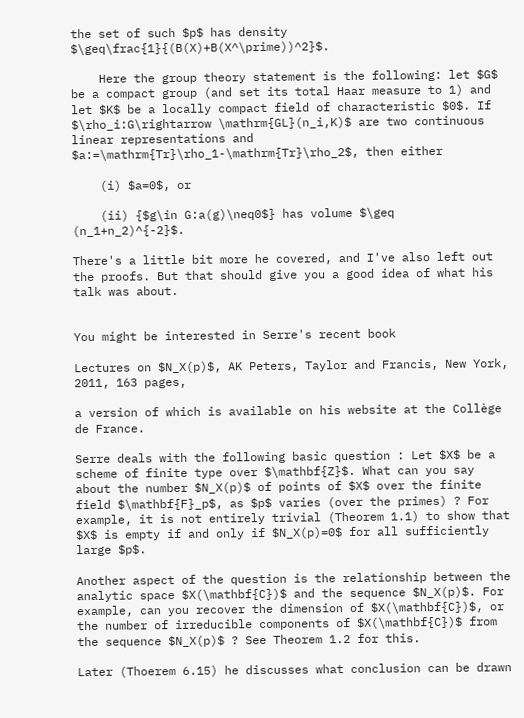the set of such $p$ has density $\geq\frac{1}{(B(X)+B(X^\prime))^2}$.

    Here the group theory statement is the following: let $G$ be a compact group (and set its total Haar measure to 1) and let $K$ be a locally compact field of characteristic $0$. If $\rho_i:G\rightarrow \mathrm{GL}(n_i,K)$ are two continuous linear representations and $a:=\mathrm{Tr}\rho_1-\mathrm{Tr}\rho_2$, then either

    (i) $a=0$, or

    (ii) {$g\in G:a(g)\neq0$} has volume $\geq (n_1+n_2)^{-2}$.

There's a little bit more he covered, and I've also left out the proofs. But that should give you a good idea of what his talk was about.


You might be interested in Serre's recent book

Lectures on $N_X(p)$, AK Peters, Taylor and Francis, New York, 2011, 163 pages,

a version of which is available on his website at the Collège de France.

Serre deals with the following basic question : Let $X$ be a scheme of finite type over $\mathbf{Z}$. What can you say about the number $N_X(p)$ of points of $X$ over the finite field $\mathbf{F}_p$, as $p$ varies (over the primes) ? For example, it is not entirely trivial (Theorem 1.1) to show that $X$ is empty if and only if $N_X(p)=0$ for all sufficiently large $p$.

Another aspect of the question is the relationship between the analytic space $X(\mathbf{C})$ and the sequence $N_X(p)$. For example, can you recover the dimension of $X(\mathbf{C})$, or the number of irreducible components of $X(\mathbf{C})$ from the sequence $N_X(p)$ ? See Theorem 1.2 for this.

Later (Thoerem 6.15) he discusses what conclusion can be drawn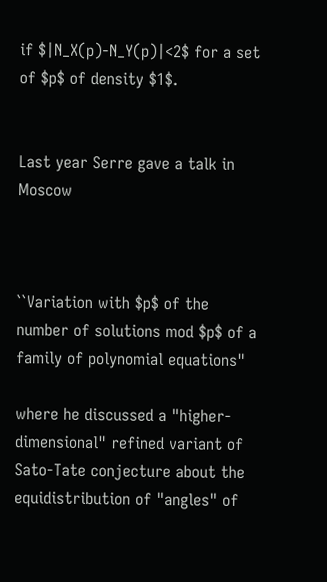if $|N_X(p)-N_Y(p)|<2$ for a set of $p$ of density $1$.


Last year Serre gave a talk in Moscow



``Variation with $p$ of the number of solutions mod $p$ of a family of polynomial equations"

where he discussed a "higher-dimensional" refined variant of Sato-Tate conjecture about the equidistribution of "angles" of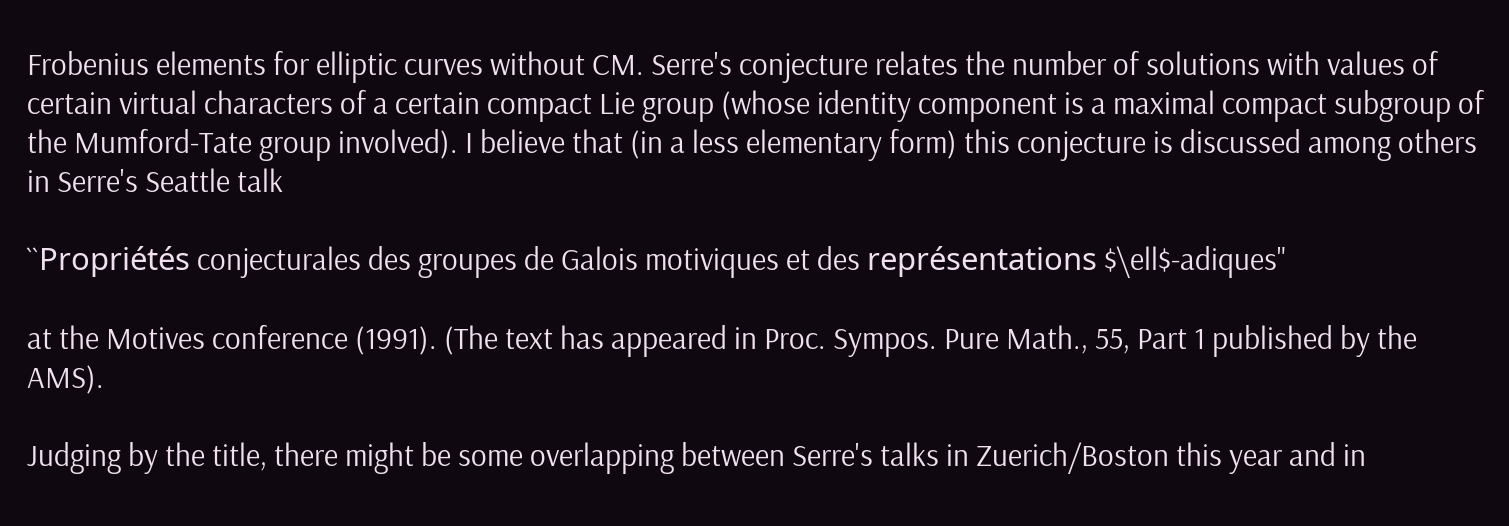Frobenius elements for elliptic curves without CM. Serre's conjecture relates the number of solutions with values of certain virtual characters of a certain compact Lie group (whose identity component is a maximal compact subgroup of the Mumford-Tate group involved). I believe that (in a less elementary form) this conjecture is discussed among others in Serre's Seattle talk

``Propriétés conjecturales des groupes de Galois motiviques et des représentations $\ell$-adiques"

at the Motives conference (1991). (The text has appeared in Proc. Sympos. Pure Math., 55, Part 1 published by the AMS).

Judging by the title, there might be some overlapping between Serre's talks in Zuerich/Boston this year and in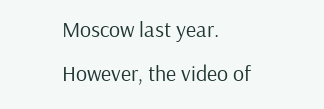Moscow last year. However, the video of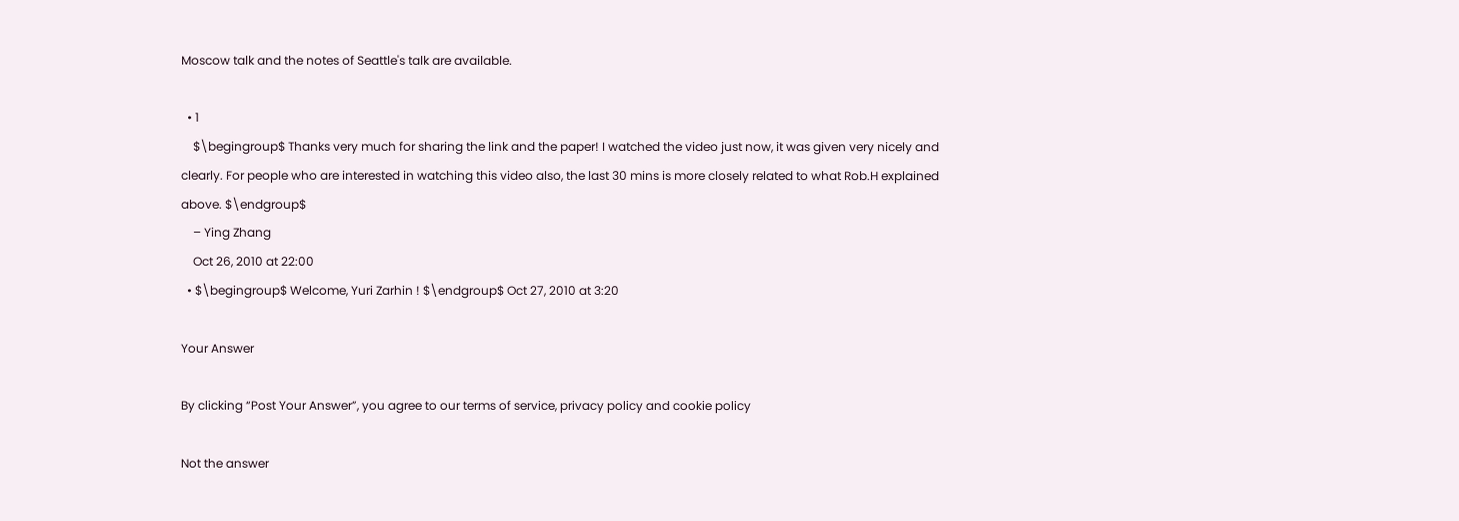Moscow talk and the notes of Seattle's talk are available.

  • 1
    $\begingroup$ Thanks very much for sharing the link and the paper! I watched the video just now, it was given very nicely and clearly. For people who are interested in watching this video also, the last 30 mins is more closely related to what Rob.H explained above. $\endgroup$
    – Ying Zhang
    Oct 26, 2010 at 22:00
  • $\begingroup$ Welcome, Yuri Zarhin ! $\endgroup$ Oct 27, 2010 at 3:20

Your Answer

By clicking “Post Your Answer”, you agree to our terms of service, privacy policy and cookie policy

Not the answer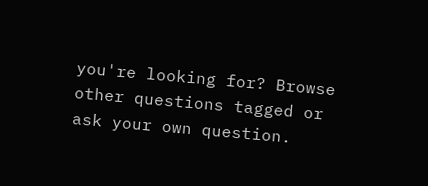you're looking for? Browse other questions tagged or ask your own question.